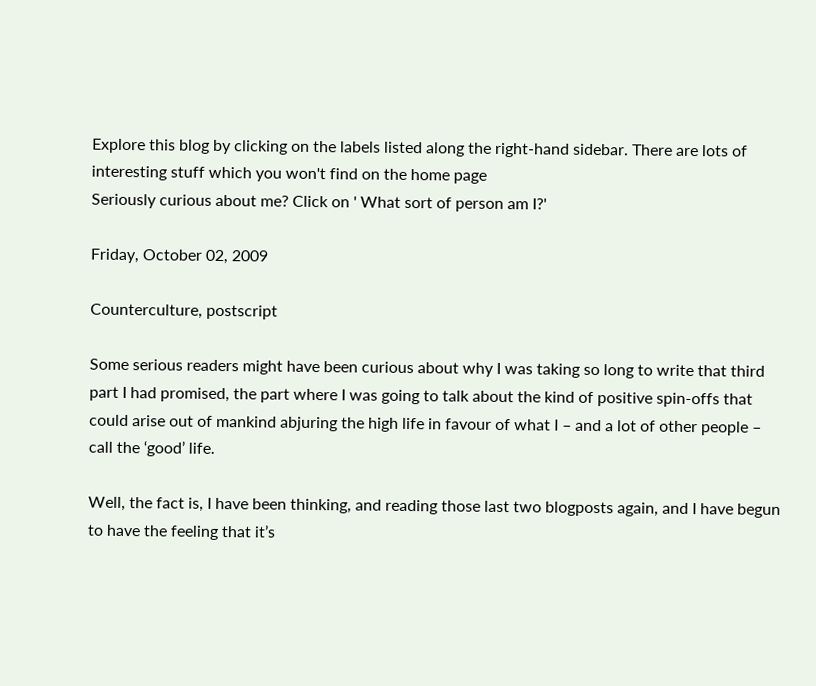Explore this blog by clicking on the labels listed along the right-hand sidebar. There are lots of interesting stuff which you won't find on the home page
Seriously curious about me? Click on ' What sort of person am I?'

Friday, October 02, 2009

Counterculture, postscript

Some serious readers might have been curious about why I was taking so long to write that third part I had promised, the part where I was going to talk about the kind of positive spin-offs that could arise out of mankind abjuring the high life in favour of what I – and a lot of other people – call the ‘good’ life.

Well, the fact is, I have been thinking, and reading those last two blogposts again, and I have begun to have the feeling that it’s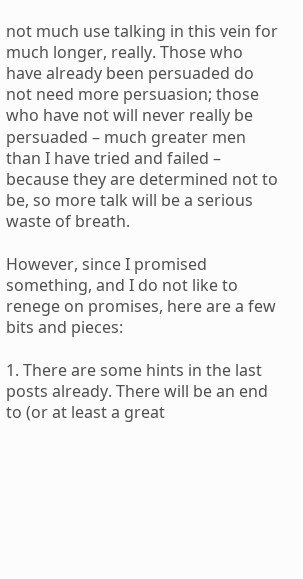not much use talking in this vein for much longer, really. Those who have already been persuaded do not need more persuasion; those who have not will never really be persuaded – much greater men than I have tried and failed – because they are determined not to be, so more talk will be a serious waste of breath.

However, since I promised something, and I do not like to renege on promises, here are a few bits and pieces:

1. There are some hints in the last posts already. There will be an end to (or at least a great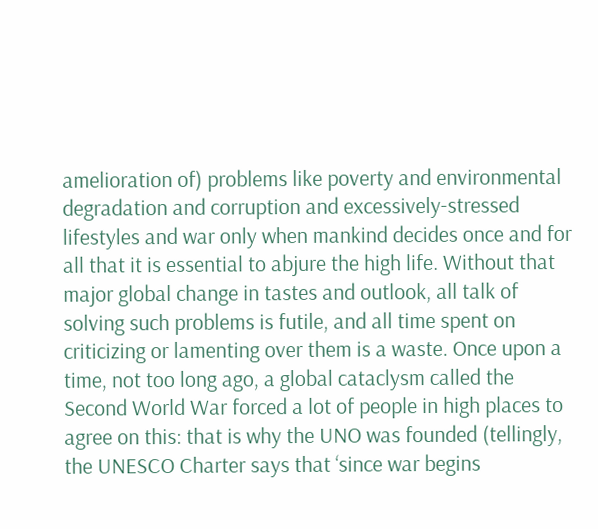amelioration of) problems like poverty and environmental degradation and corruption and excessively-stressed lifestyles and war only when mankind decides once and for all that it is essential to abjure the high life. Without that major global change in tastes and outlook, all talk of solving such problems is futile, and all time spent on criticizing or lamenting over them is a waste. Once upon a time, not too long ago, a global cataclysm called the Second World War forced a lot of people in high places to agree on this: that is why the UNO was founded (tellingly, the UNESCO Charter says that ‘since war begins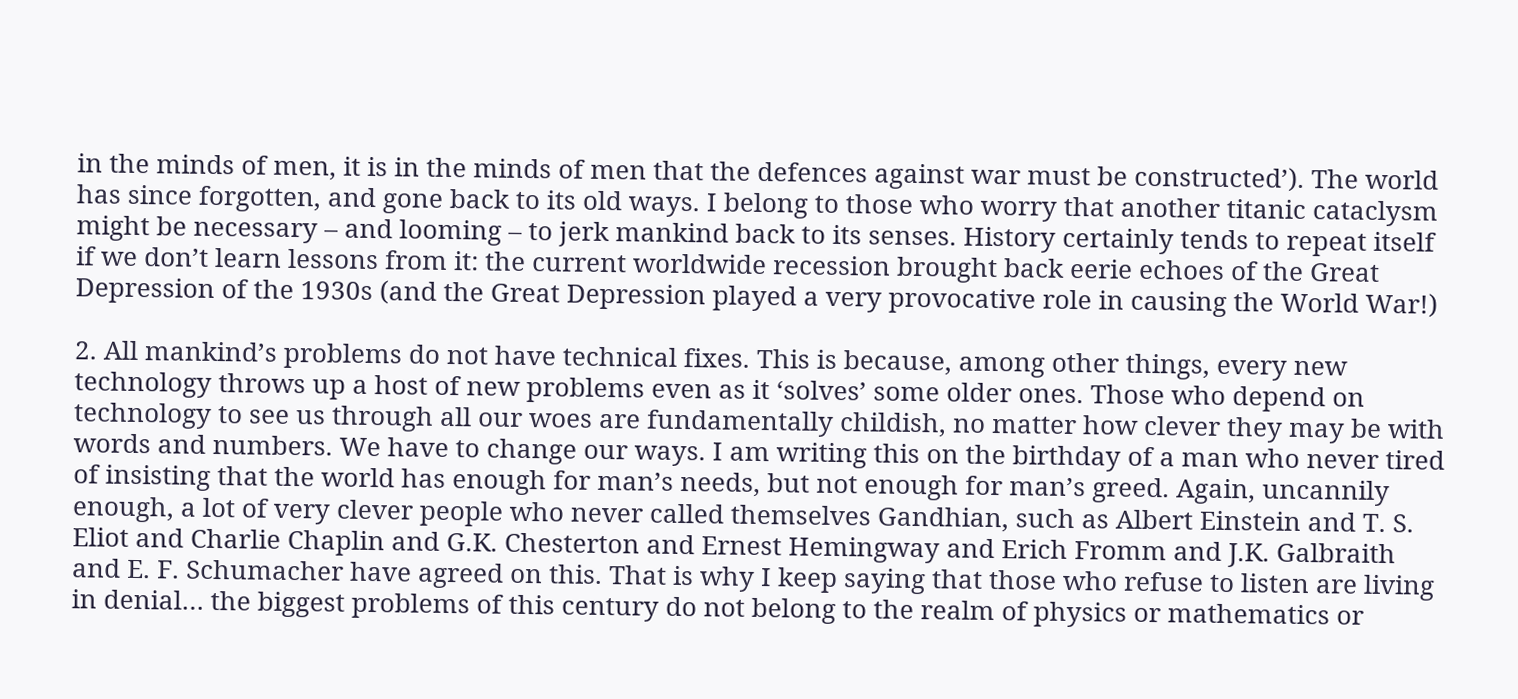in the minds of men, it is in the minds of men that the defences against war must be constructed’). The world has since forgotten, and gone back to its old ways. I belong to those who worry that another titanic cataclysm might be necessary – and looming – to jerk mankind back to its senses. History certainly tends to repeat itself if we don’t learn lessons from it: the current worldwide recession brought back eerie echoes of the Great Depression of the 1930s (and the Great Depression played a very provocative role in causing the World War!)

2. All mankind’s problems do not have technical fixes. This is because, among other things, every new technology throws up a host of new problems even as it ‘solves’ some older ones. Those who depend on technology to see us through all our woes are fundamentally childish, no matter how clever they may be with words and numbers. We have to change our ways. I am writing this on the birthday of a man who never tired of insisting that the world has enough for man’s needs, but not enough for man’s greed. Again, uncannily enough, a lot of very clever people who never called themselves Gandhian, such as Albert Einstein and T. S. Eliot and Charlie Chaplin and G.K. Chesterton and Ernest Hemingway and Erich Fromm and J.K. Galbraith and E. F. Schumacher have agreed on this. That is why I keep saying that those who refuse to listen are living in denial… the biggest problems of this century do not belong to the realm of physics or mathematics or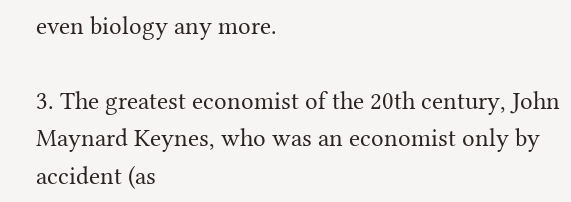even biology any more.

3. The greatest economist of the 20th century, John Maynard Keynes, who was an economist only by accident (as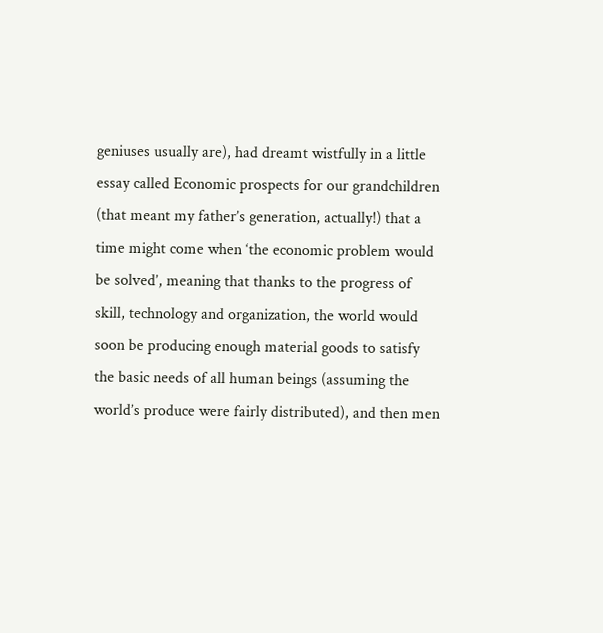geniuses usually are), had dreamt wistfully in a little essay called Economic prospects for our grandchildren (that meant my father’s generation, actually!) that a time might come when ‘the economic problem would be solved’, meaning that thanks to the progress of skill, technology and organization, the world would soon be producing enough material goods to satisfy the basic needs of all human beings (assuming the world’s produce were fairly distributed), and then men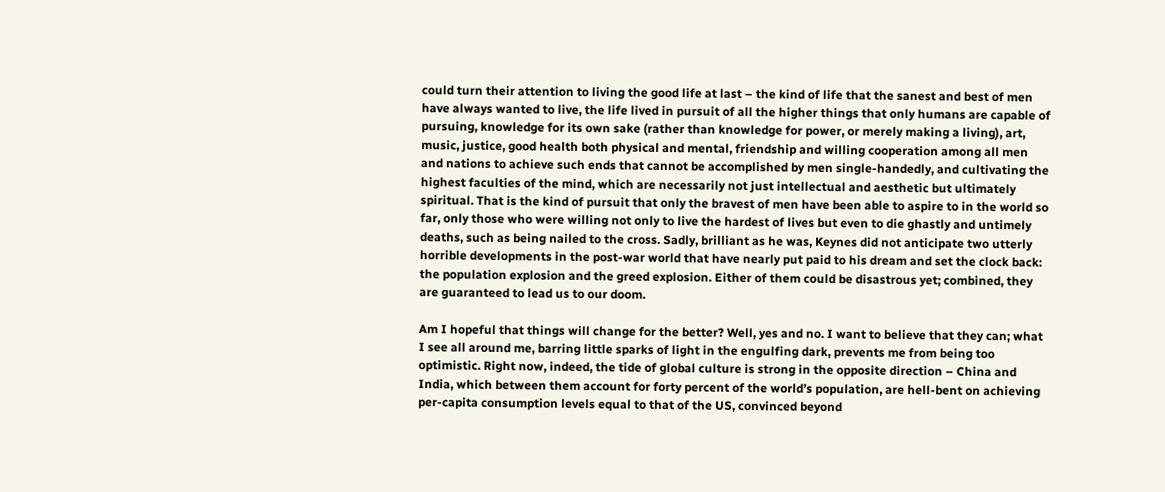could turn their attention to living the good life at last – the kind of life that the sanest and best of men have always wanted to live, the life lived in pursuit of all the higher things that only humans are capable of pursuing, knowledge for its own sake (rather than knowledge for power, or merely making a living), art, music, justice, good health both physical and mental, friendship and willing cooperation among all men and nations to achieve such ends that cannot be accomplished by men single-handedly, and cultivating the highest faculties of the mind, which are necessarily not just intellectual and aesthetic but ultimately spiritual. That is the kind of pursuit that only the bravest of men have been able to aspire to in the world so far, only those who were willing not only to live the hardest of lives but even to die ghastly and untimely deaths, such as being nailed to the cross. Sadly, brilliant as he was, Keynes did not anticipate two utterly horrible developments in the post-war world that have nearly put paid to his dream and set the clock back: the population explosion and the greed explosion. Either of them could be disastrous yet; combined, they are guaranteed to lead us to our doom.

Am I hopeful that things will change for the better? Well, yes and no. I want to believe that they can; what I see all around me, barring little sparks of light in the engulfing dark, prevents me from being too optimistic. Right now, indeed, the tide of global culture is strong in the opposite direction – China and India, which between them account for forty percent of the world’s population, are hell-bent on achieving per-capita consumption levels equal to that of the US, convinced beyond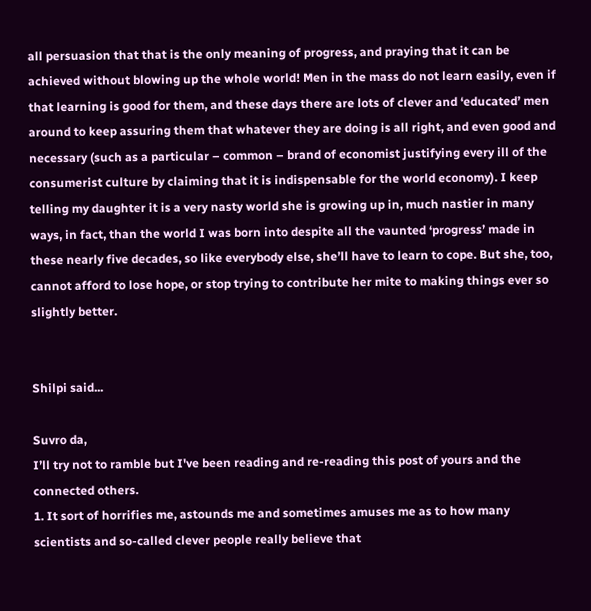all persuasion that that is the only meaning of progress, and praying that it can be achieved without blowing up the whole world! Men in the mass do not learn easily, even if that learning is good for them, and these days there are lots of clever and ‘educated’ men around to keep assuring them that whatever they are doing is all right, and even good and necessary (such as a particular – common – brand of economist justifying every ill of the consumerist culture by claiming that it is indispensable for the world economy). I keep telling my daughter it is a very nasty world she is growing up in, much nastier in many ways, in fact, than the world I was born into despite all the vaunted ‘progress’ made in these nearly five decades, so like everybody else, she’ll have to learn to cope. But she, too, cannot afford to lose hope, or stop trying to contribute her mite to making things ever so slightly better.


Shilpi said...

Suvro da,
I’ll try not to ramble but I've been reading and re-reading this post of yours and the connected others.
1. It sort of horrifies me, astounds me and sometimes amuses me as to how many scientists and so-called clever people really believe that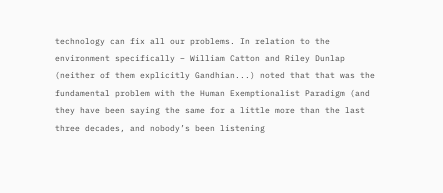technology can fix all our problems. In relation to the environment specifically – William Catton and Riley Dunlap (neither of them explicitly Gandhian...) noted that that was the fundamental problem with the Human Exemptionalist Paradigm (and they have been saying the same for a little more than the last three decades, and nobody’s been listening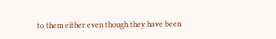to them either even though they have been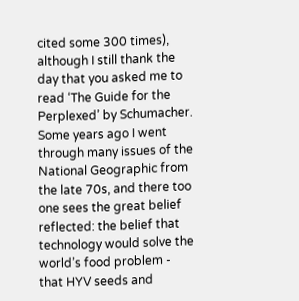cited some 300 times), although I still thank the day that you asked me to read ‘The Guide for the Perplexed’ by Schumacher. Some years ago I went through many issues of the National Geographic from the late 70s, and there too one sees the great belief reflected: the belief that technology would solve the world’s food problem - that HYV seeds and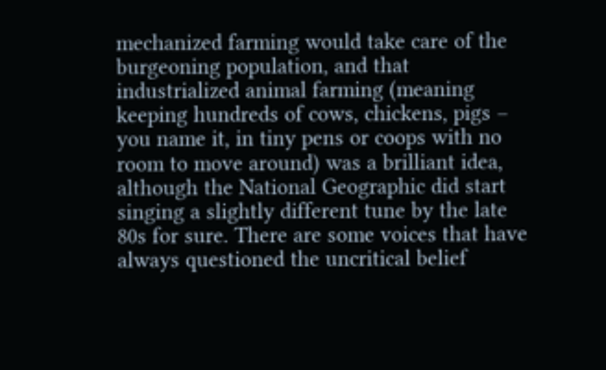mechanized farming would take care of the burgeoning population, and that industrialized animal farming (meaning keeping hundreds of cows, chickens, pigs – you name it, in tiny pens or coops with no room to move around) was a brilliant idea, although the National Geographic did start singing a slightly different tune by the late 80s for sure. There are some voices that have always questioned the uncritical belief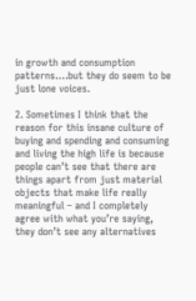in growth and consumption patterns….but they do seem to be just lone voices.

2. Sometimes I think that the reason for this insane culture of buying and spending and consuming and living the high life is because people can’t see that there are things apart from just material objects that make life really meaningful – and I completely agree with what you’re saying, they don’t see any alternatives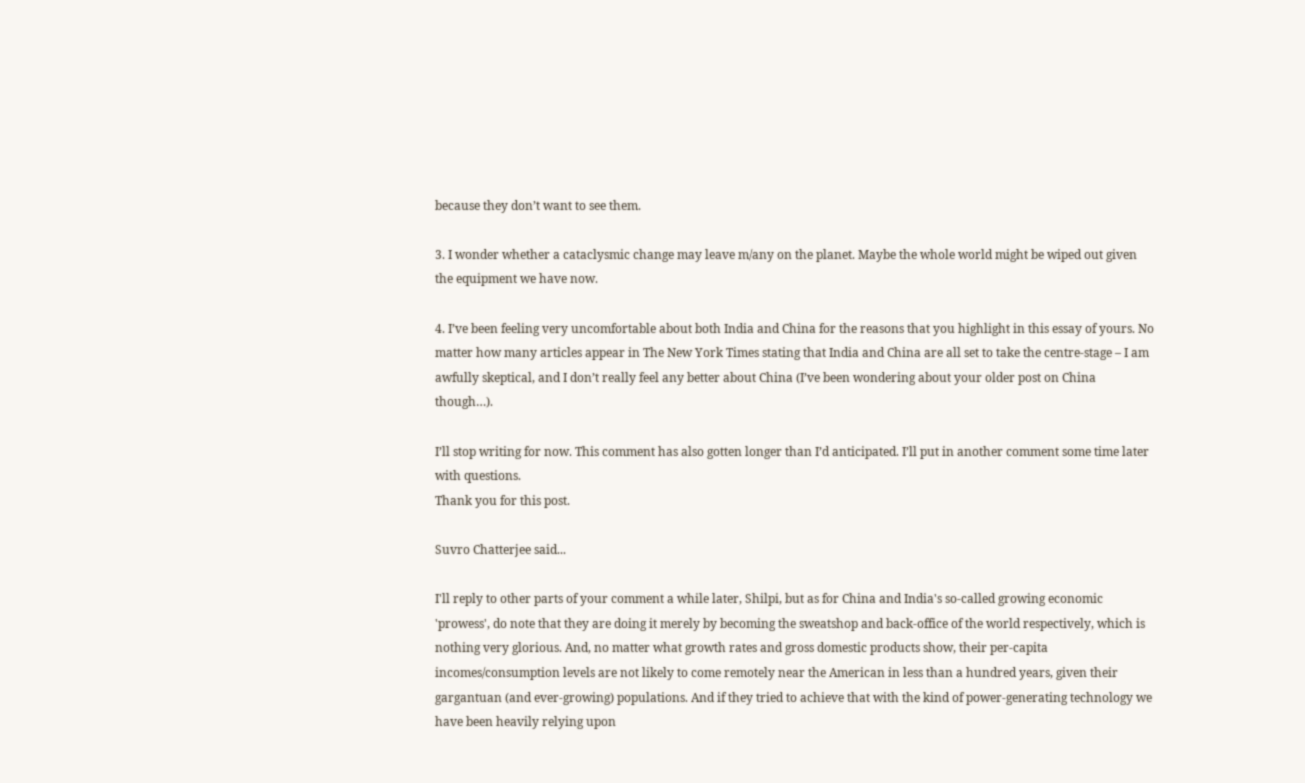because they don’t want to see them.

3. I wonder whether a cataclysmic change may leave m/any on the planet. Maybe the whole world might be wiped out given the equipment we have now.

4. I’ve been feeling very uncomfortable about both India and China for the reasons that you highlight in this essay of yours. No matter how many articles appear in The New York Times stating that India and China are all set to take the centre-stage – I am awfully skeptical, and I don’t really feel any better about China (I’ve been wondering about your older post on China though…).

I’ll stop writing for now. This comment has also gotten longer than I’d anticipated. I’ll put in another comment some time later with questions.
Thank you for this post.

Suvro Chatterjee said...

I'll reply to other parts of your comment a while later, Shilpi, but as for China and India's so-called growing economic 'prowess', do note that they are doing it merely by becoming the sweatshop and back-office of the world respectively, which is nothing very glorious. And, no matter what growth rates and gross domestic products show, their per-capita incomes/consumption levels are not likely to come remotely near the American in less than a hundred years, given their gargantuan (and ever-growing) populations. And if they tried to achieve that with the kind of power-generating technology we have been heavily relying upon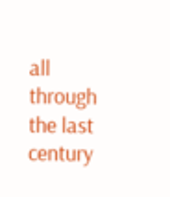all through the last century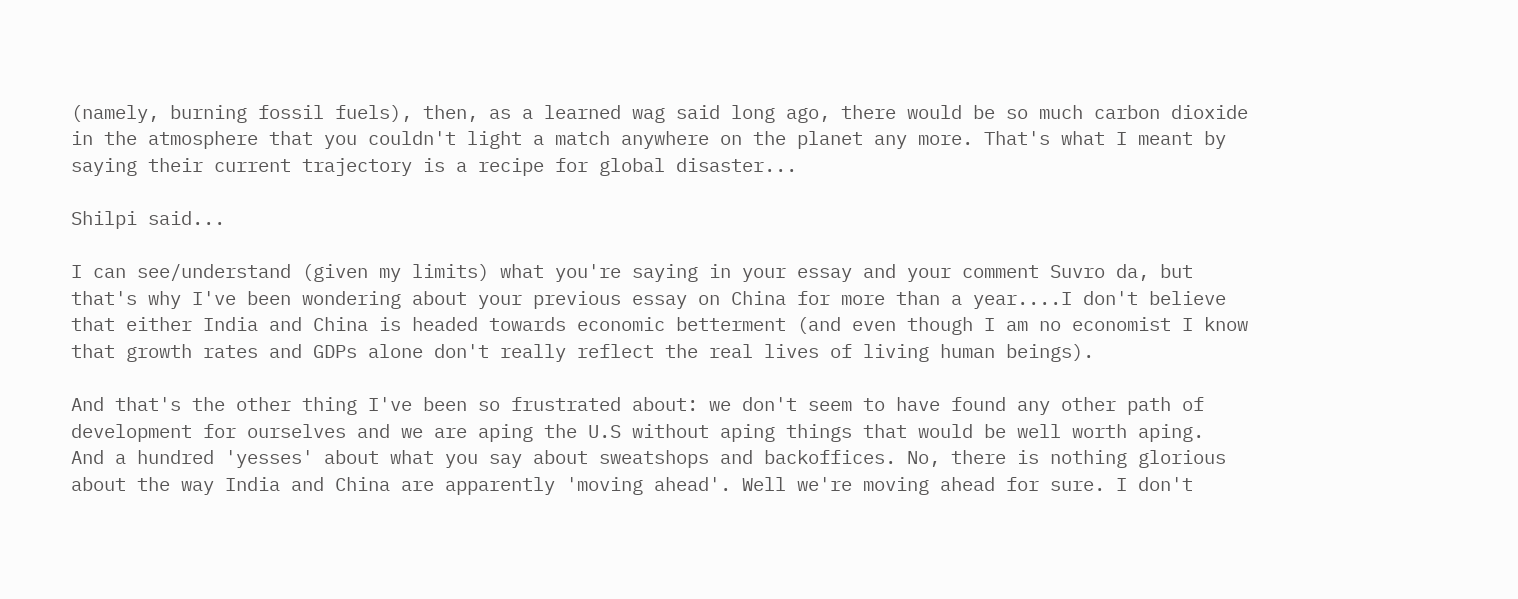(namely, burning fossil fuels), then, as a learned wag said long ago, there would be so much carbon dioxide in the atmosphere that you couldn't light a match anywhere on the planet any more. That's what I meant by saying their current trajectory is a recipe for global disaster...

Shilpi said...

I can see/understand (given my limits) what you're saying in your essay and your comment Suvro da, but that's why I've been wondering about your previous essay on China for more than a year....I don't believe that either India and China is headed towards economic betterment (and even though I am no economist I know that growth rates and GDPs alone don't really reflect the real lives of living human beings).

And that's the other thing I've been so frustrated about: we don't seem to have found any other path of development for ourselves and we are aping the U.S without aping things that would be well worth aping.
And a hundred 'yesses' about what you say about sweatshops and backoffices. No, there is nothing glorious about the way India and China are apparently 'moving ahead'. Well we're moving ahead for sure. I don't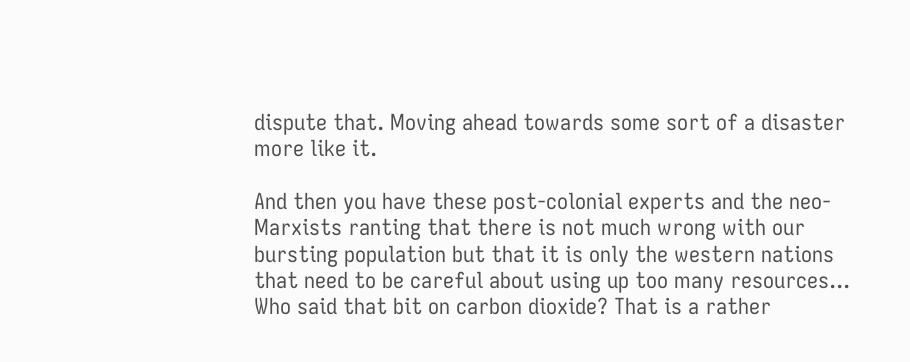dispute that. Moving ahead towards some sort of a disaster more like it.

And then you have these post-colonial experts and the neo-Marxists ranting that there is not much wrong with our bursting population but that it is only the western nations that need to be careful about using up too many resources...
Who said that bit on carbon dioxide? That is a rather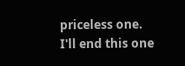priceless one.
I'll end this one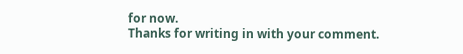for now.
Thanks for writing in with your comment.